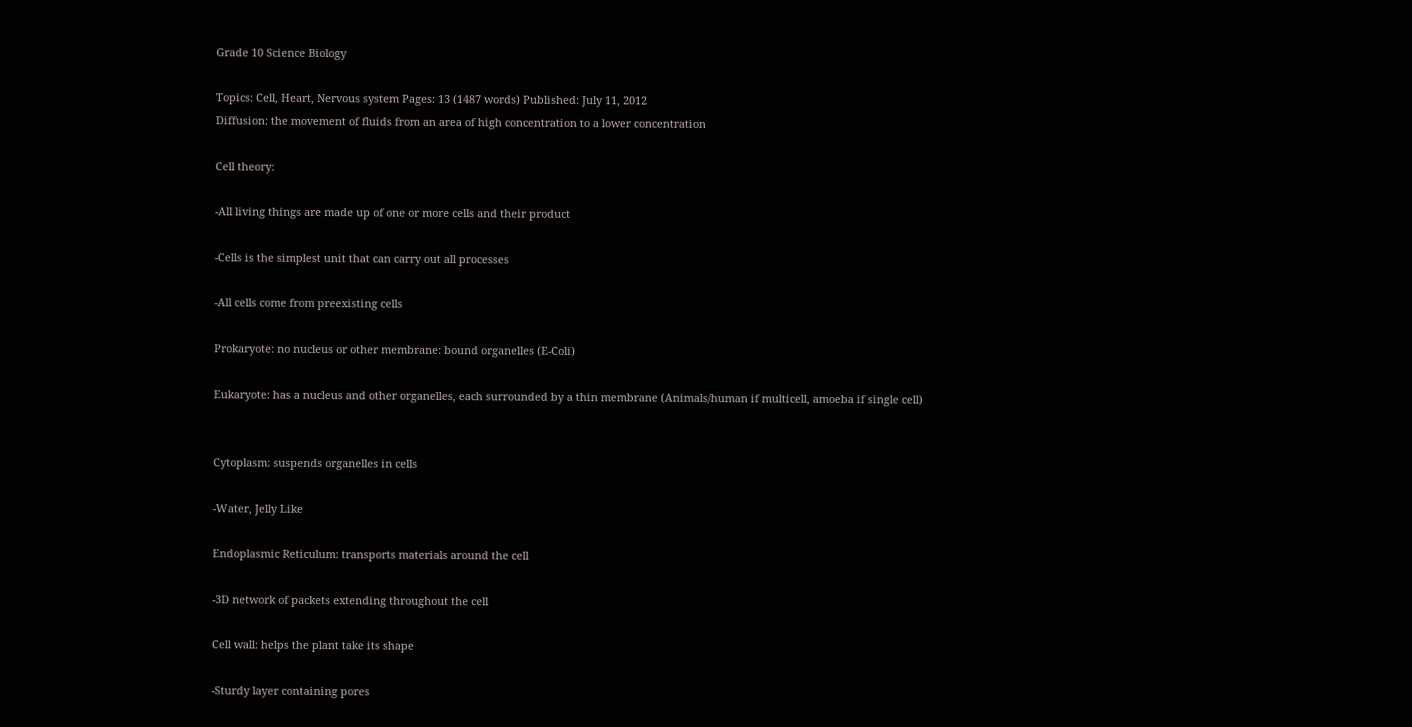Grade 10 Science Biology

Topics: Cell, Heart, Nervous system Pages: 13 (1487 words) Published: July 11, 2012
Diffusion: the movement of fluids from an area of high concentration to a lower concentration

Cell theory:

-All living things are made up of one or more cells and their product

-Cells is the simplest unit that can carry out all processes

-All cells come from preexisting cells

Prokaryote: no nucleus or other membrane: bound organelles (E-Coli)

Eukaryote: has a nucleus and other organelles, each surrounded by a thin membrane (Animals/human if multicell, amoeba if single cell)


Cytoplasm: suspends organelles in cells

-Water, Jelly Like

Endoplasmic Reticulum: transports materials around the cell

-3D network of packets extending throughout the cell

Cell wall: helps the plant take its shape

-Sturdy layer containing pores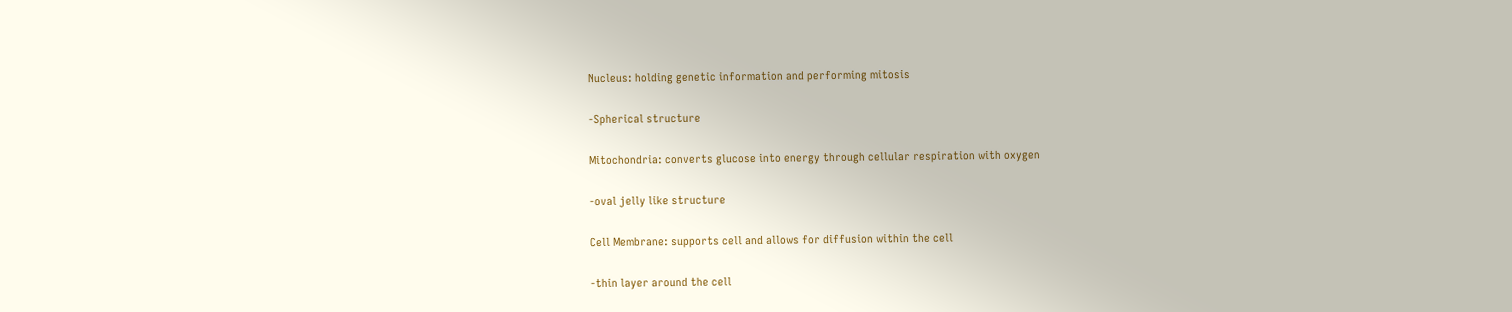Nucleus: holding genetic information and performing mitosis

-Spherical structure

Mitochondria: converts glucose into energy through cellular respiration with oxygen

-oval jelly like structure

Cell Membrane: supports cell and allows for diffusion within the cell

-thin layer around the cell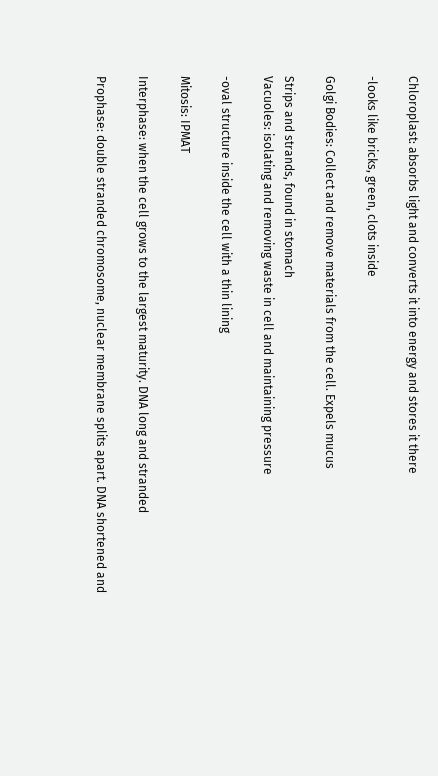Chloroplast: absorbs light and converts it into energy and stores it there

-looks like bricks, green, clots inside

Golgi Bodies: Collect and remove materials from the cell. Expels mucus

Strips and strands, found in stomach
Vacuoles: isolating and removing waste in cell and maintaining pressure

-oval structure inside the cell with a thin lining

Mitosis: IPMAT

Interphase: when the cell grows to the largest maturity. DNA long and stranded

Prophase: double stranded chromosome, nuclear membrane splits apart. DNA shortened and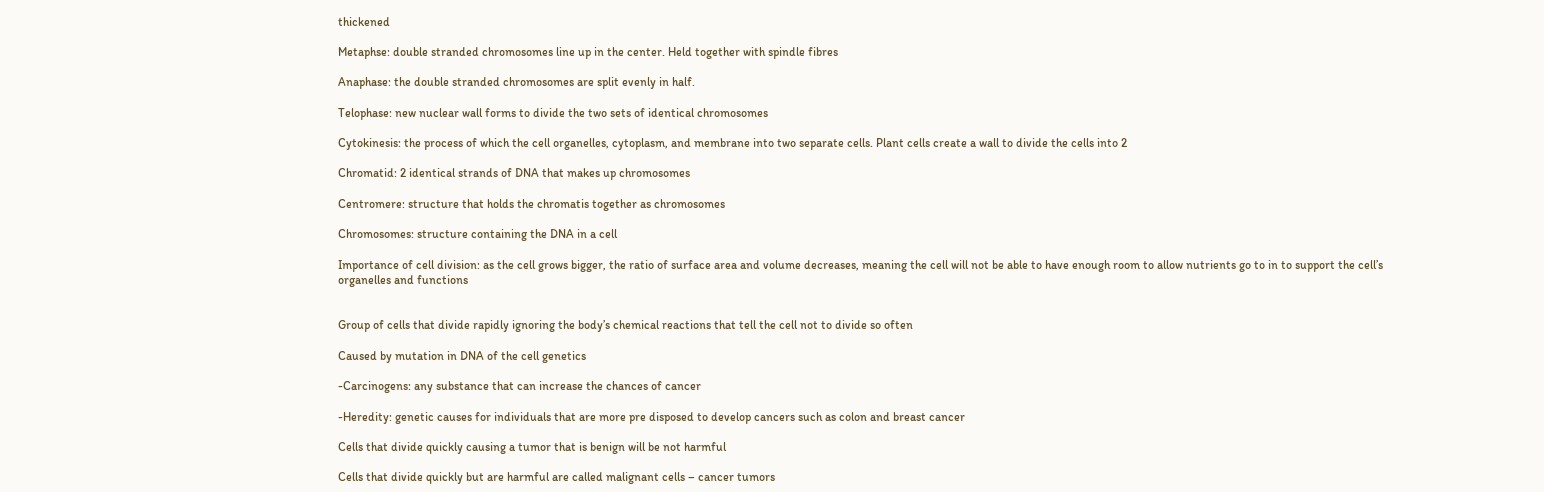thickened

Metaphse: double stranded chromosomes line up in the center. Held together with spindle fibres

Anaphase: the double stranded chromosomes are split evenly in half.

Telophase: new nuclear wall forms to divide the two sets of identical chromosomes

Cytokinesis: the process of which the cell organelles, cytoplasm, and membrane into two separate cells. Plant cells create a wall to divide the cells into 2

Chromatid: 2 identical strands of DNA that makes up chromosomes

Centromere: structure that holds the chromatis together as chromosomes

Chromosomes: structure containing the DNA in a cell

Importance of cell division: as the cell grows bigger, the ratio of surface area and volume decreases, meaning the cell will not be able to have enough room to allow nutrients go to in to support the cell’s organelles and functions


Group of cells that divide rapidly ignoring the body’s chemical reactions that tell the cell not to divide so often

Caused by mutation in DNA of the cell genetics

-Carcinogens: any substance that can increase the chances of cancer

-Heredity: genetic causes for individuals that are more pre disposed to develop cancers such as colon and breast cancer

Cells that divide quickly causing a tumor that is benign will be not harmful

Cells that divide quickly but are harmful are called malignant cells – cancer tumors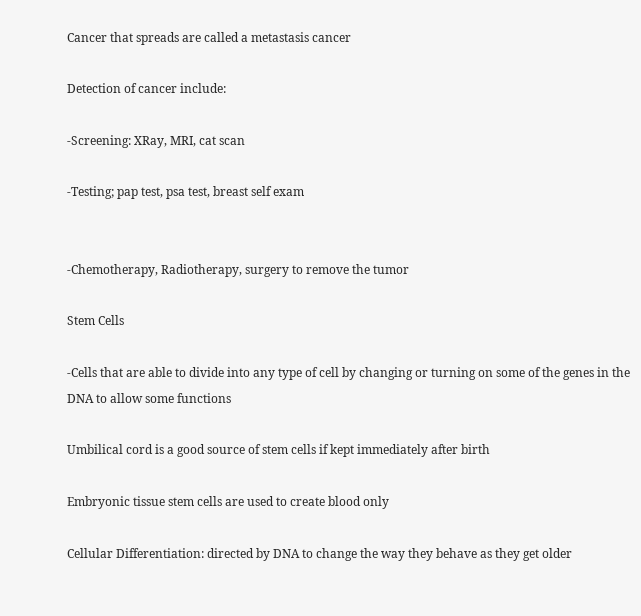Cancer that spreads are called a metastasis cancer

Detection of cancer include:

-Screening: XRay, MRI, cat scan

-Testing; pap test, psa test, breast self exam


-Chemotherapy, Radiotherapy, surgery to remove the tumor

Stem Cells

-Cells that are able to divide into any type of cell by changing or turning on some of the genes in the DNA to allow some functions

Umbilical cord is a good source of stem cells if kept immediately after birth

Embryonic tissue stem cells are used to create blood only

Cellular Differentiation: directed by DNA to change the way they behave as they get older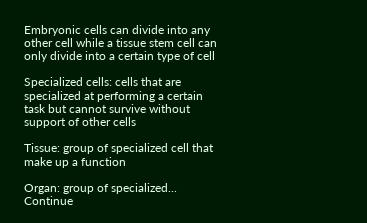Embryonic cells can divide into any other cell while a tissue stem cell can only divide into a certain type of cell

Specialized cells: cells that are specialized at performing a certain task but cannot survive without support of other cells

Tissue: group of specialized cell that make up a function

Organ: group of specialized...
Continue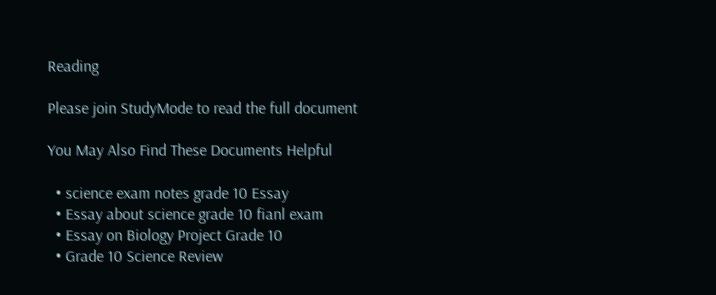Reading

Please join StudyMode to read the full document

You May Also Find These Documents Helpful

  • science exam notes grade 10 Essay
  • Essay about science grade 10 fianl exam
  • Essay on Biology Project Grade 10
  • Grade 10 Science Review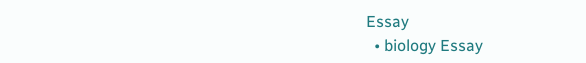Essay
  • biology Essay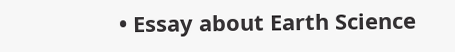• Essay about Earth Science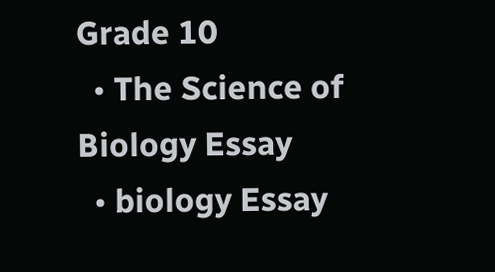Grade 10
  • The Science of Biology Essay
  • biology Essay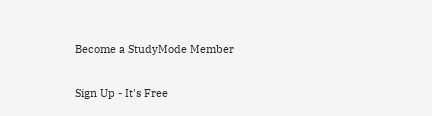Become a StudyMode Member

Sign Up - It's Free